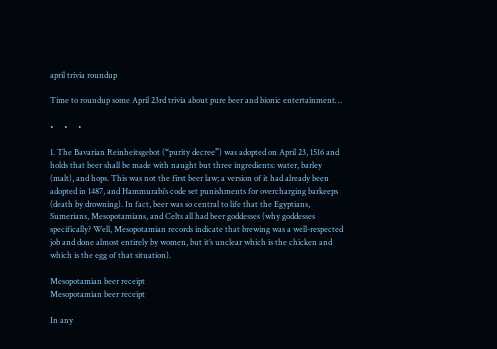april trivia roundup

Time to roundup some April 23rd trivia about pure beer and bionic entertainment…

•     •     •

1. The Bavarian Reinheitsgebot (“purity decree”) was adopted on April 23, 1516 and holds that beer shall be made with naught but three ingredients: water, barley (malt), and hops. This was not the first beer law; a version of it had already been adopted in 1487, and Hammurabi’s code set punishments for overcharging barkeeps (death by drowning). In fact, beer was so central to life that the Egyptians, Sumerians, Mesopotamians, and Celts all had beer goddesses (why goddesses specifically? Well, Mesopotamian records indicate that brewing was a well-respected job and done almost entirely by women, but it’s unclear which is the chicken and which is the egg of that situation).

Mesopotamian beer receipt
Mesopotamian beer receipt

In any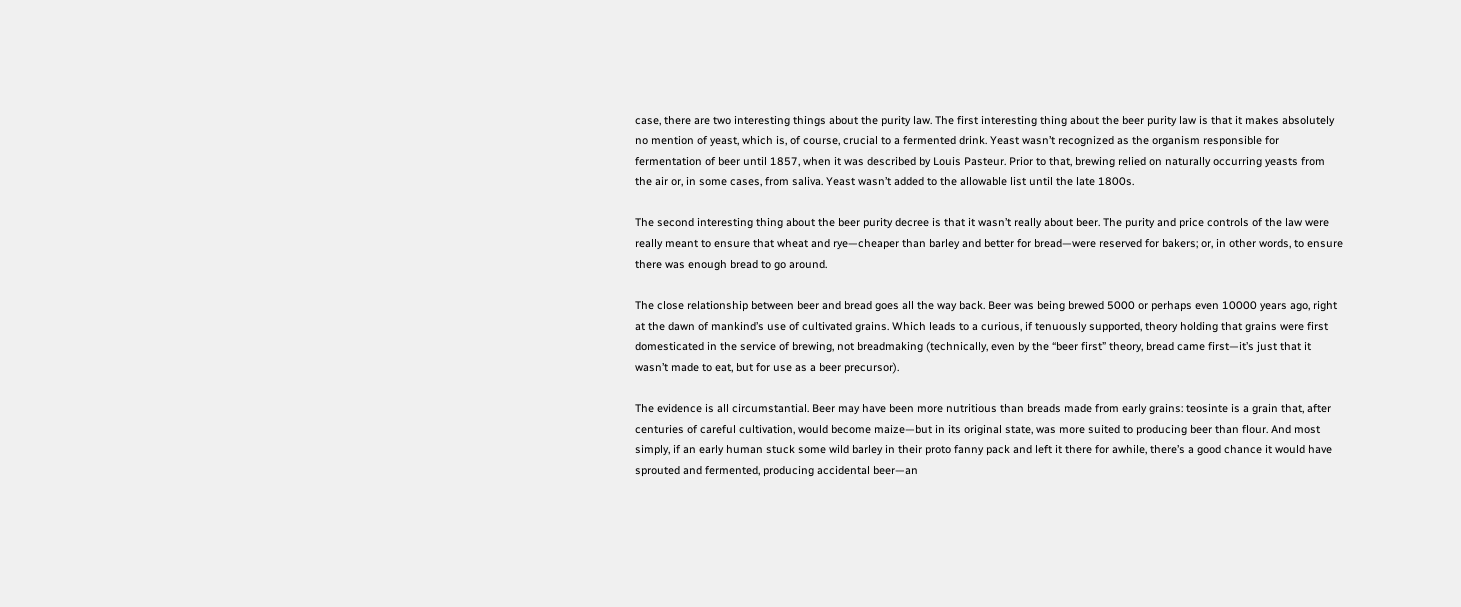case, there are two interesting things about the purity law. The first interesting thing about the beer purity law is that it makes absolutely no mention of yeast, which is, of course, crucial to a fermented drink. Yeast wasn’t recognized as the organism responsible for fermentation of beer until 1857, when it was described by Louis Pasteur. Prior to that, brewing relied on naturally occurring yeasts from the air or, in some cases, from saliva. Yeast wasn’t added to the allowable list until the late 1800s.

The second interesting thing about the beer purity decree is that it wasn’t really about beer. The purity and price controls of the law were really meant to ensure that wheat and rye—cheaper than barley and better for bread—were reserved for bakers; or, in other words, to ensure there was enough bread to go around.

The close relationship between beer and bread goes all the way back. Beer was being brewed 5000 or perhaps even 10000 years ago, right at the dawn of mankind’s use of cultivated grains. Which leads to a curious, if tenuously supported, theory holding that grains were first domesticated in the service of brewing, not breadmaking (technically, even by the “beer first” theory, bread came first—it’s just that it wasn’t made to eat, but for use as a beer precursor).

The evidence is all circumstantial. Beer may have been more nutritious than breads made from early grains: teosinte is a grain that, after centuries of careful cultivation, would become maize—but in its original state, was more suited to producing beer than flour. And most simply, if an early human stuck some wild barley in their proto fanny pack and left it there for awhile, there’s a good chance it would have sprouted and fermented, producing accidental beer—an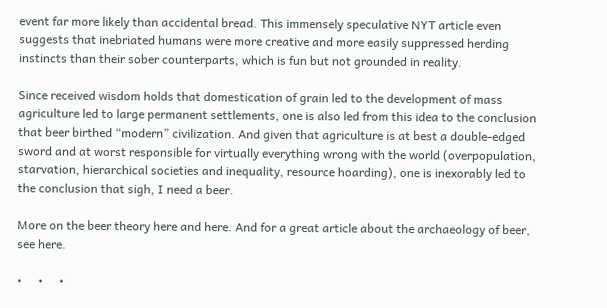event far more likely than accidental bread. This immensely speculative NYT article even suggests that inebriated humans were more creative and more easily suppressed herding instincts than their sober counterparts, which is fun but not grounded in reality.

Since received wisdom holds that domestication of grain led to the development of mass agriculture led to large permanent settlements, one is also led from this idea to the conclusion that beer birthed “modern” civilization. And given that agriculture is at best a double-edged sword and at worst responsible for virtually everything wrong with the world (overpopulation, starvation, hierarchical societies and inequality, resource hoarding), one is inexorably led to the conclusion that sigh, I need a beer.

More on the beer theory here and here. And for a great article about the archaeology of beer, see here.

•     •     •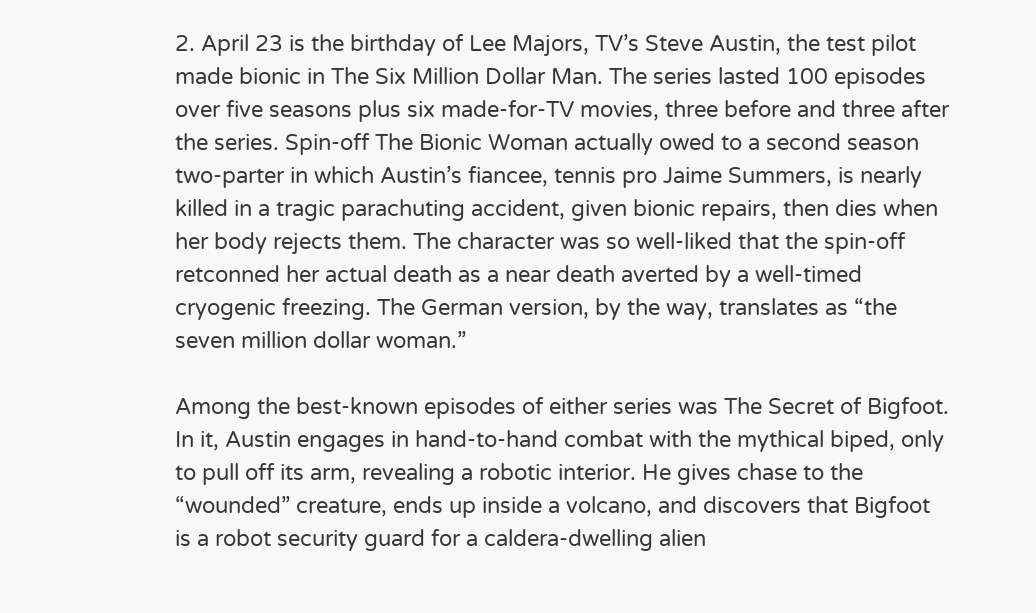2. April 23 is the birthday of Lee Majors, TV’s Steve Austin, the test pilot made bionic in The Six Million Dollar Man. The series lasted 100 episodes over five seasons plus six made-for-TV movies, three before and three after the series. Spin-off The Bionic Woman actually owed to a second season two-parter in which Austin’s fiancee, tennis pro Jaime Summers, is nearly killed in a tragic parachuting accident, given bionic repairs, then dies when her body rejects them. The character was so well-liked that the spin-off retconned her actual death as a near death averted by a well-timed cryogenic freezing. The German version, by the way, translates as “the seven million dollar woman.”

Among the best-known episodes of either series was The Secret of Bigfoot. In it, Austin engages in hand-to-hand combat with the mythical biped, only to pull off its arm, revealing a robotic interior. He gives chase to the “wounded” creature, ends up inside a volcano, and discovers that Bigfoot is a robot security guard for a caldera-dwelling alien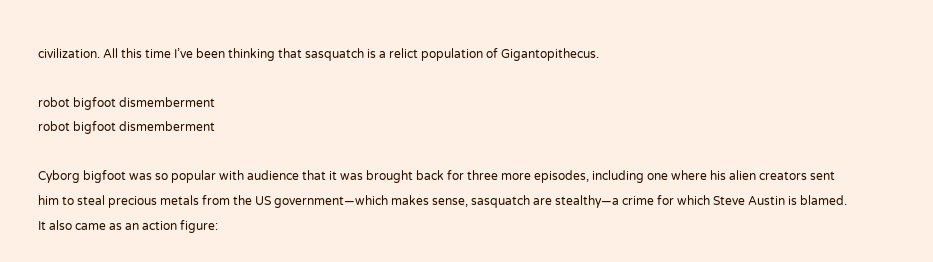civilization. All this time I’ve been thinking that sasquatch is a relict population of Gigantopithecus.

robot bigfoot dismemberment
robot bigfoot dismemberment

Cyborg bigfoot was so popular with audience that it was brought back for three more episodes, including one where his alien creators sent him to steal precious metals from the US government—which makes sense, sasquatch are stealthy—a crime for which Steve Austin is blamed. It also came as an action figure: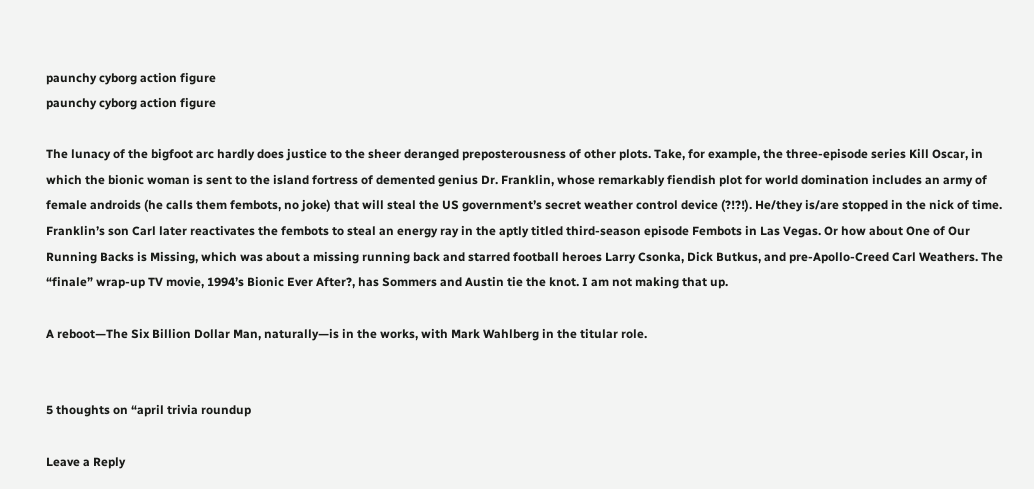paunchy cyborg action figure
paunchy cyborg action figure

The lunacy of the bigfoot arc hardly does justice to the sheer deranged preposterousness of other plots. Take, for example, the three-episode series Kill Oscar, in which the bionic woman is sent to the island fortress of demented genius Dr. Franklin, whose remarkably fiendish plot for world domination includes an army of female androids (he calls them fembots, no joke) that will steal the US government’s secret weather control device (?!?!). He/they is/are stopped in the nick of time. Franklin’s son Carl later reactivates the fembots to steal an energy ray in the aptly titled third-season episode Fembots in Las Vegas. Or how about One of Our Running Backs is Missing, which was about a missing running back and starred football heroes Larry Csonka, Dick Butkus, and pre-Apollo-Creed Carl Weathers. The “finale” wrap-up TV movie, 1994’s Bionic Ever After?, has Sommers and Austin tie the knot. I am not making that up.

A reboot—The Six Billion Dollar Man, naturally—is in the works, with Mark Wahlberg in the titular role.


5 thoughts on “april trivia roundup

Leave a Reply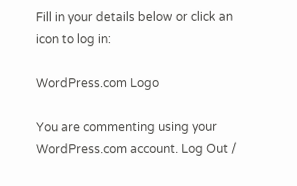Fill in your details below or click an icon to log in:

WordPress.com Logo

You are commenting using your WordPress.com account. Log Out /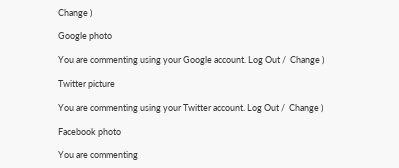Change )

Google photo

You are commenting using your Google account. Log Out /  Change )

Twitter picture

You are commenting using your Twitter account. Log Out /  Change )

Facebook photo

You are commenting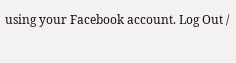using your Facebook account. Log Out /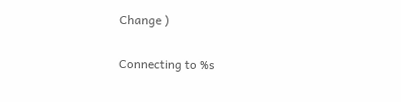Change )

Connecting to %s